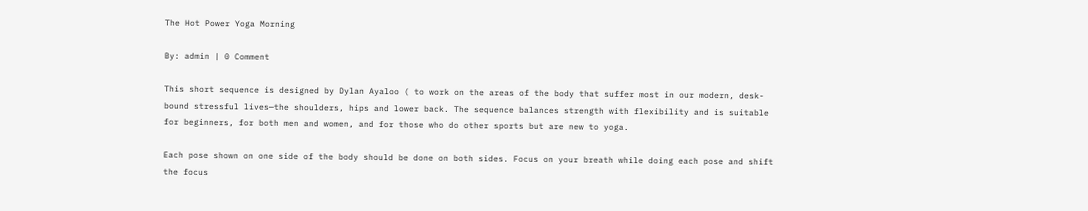The Hot Power Yoga Morning

By: admin | 0 Comment

This short sequence is designed by Dylan Ayaloo ( to work on the areas of the body that suffer most in our modern, desk-bound stressful lives—the shoulders, hips and lower back. The sequence balances strength with flexibility and is suitable for beginners, for both men and women, and for those who do other sports but are new to yoga.

Each pose shown on one side of the body should be done on both sides. Focus on your breath while doing each pose and shift the focus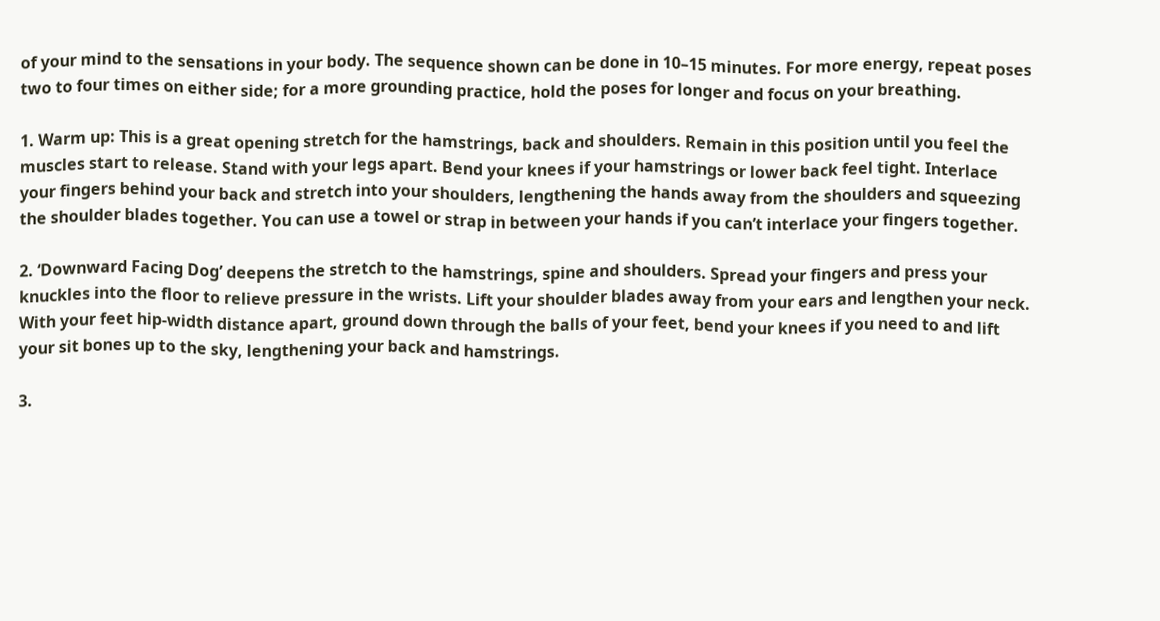of your mind to the sensations in your body. The sequence shown can be done in 10–15 minutes. For more energy, repeat poses two to four times on either side; for a more grounding practice, hold the poses for longer and focus on your breathing.

1. Warm up: This is a great opening stretch for the hamstrings, back and shoulders. Remain in this position until you feel the muscles start to release. Stand with your legs apart. Bend your knees if your hamstrings or lower back feel tight. Interlace your fingers behind your back and stretch into your shoulders, lengthening the hands away from the shoulders and squeezing the shoulder blades together. You can use a towel or strap in between your hands if you can’t interlace your fingers together.

2. ‘Downward Facing Dog’ deepens the stretch to the hamstrings, spine and shoulders. Spread your fingers and press your knuckles into the floor to relieve pressure in the wrists. Lift your shoulder blades away from your ears and lengthen your neck. With your feet hip-width distance apart, ground down through the balls of your feet, bend your knees if you need to and lift your sit bones up to the sky, lengthening your back and hamstrings.

3.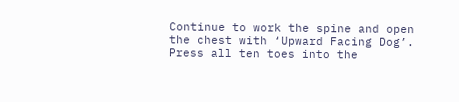Continue to work the spine and open the chest with ‘Upward Facing Dog’. Press all ten toes into the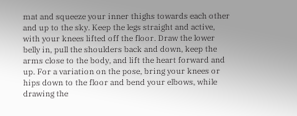mat and squeeze your inner thighs towards each other and up to the sky. Keep the legs straight and active, with your knees lifted off the floor. Draw the lower belly in, pull the shoulders back and down, keep the arms close to the body, and lift the heart forward and up. For a variation on the pose, bring your knees or hips down to the floor and bend your elbows, while drawing the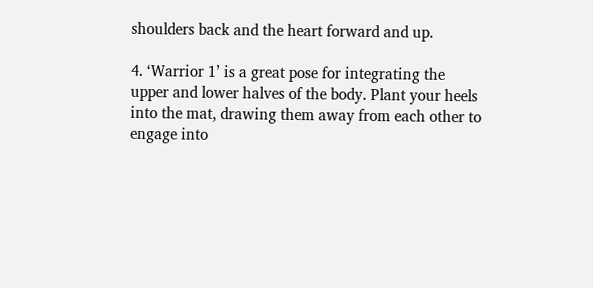shoulders back and the heart forward and up.

4. ‘Warrior 1’ is a great pose for integrating the upper and lower halves of the body. Plant your heels into the mat, drawing them away from each other to engage into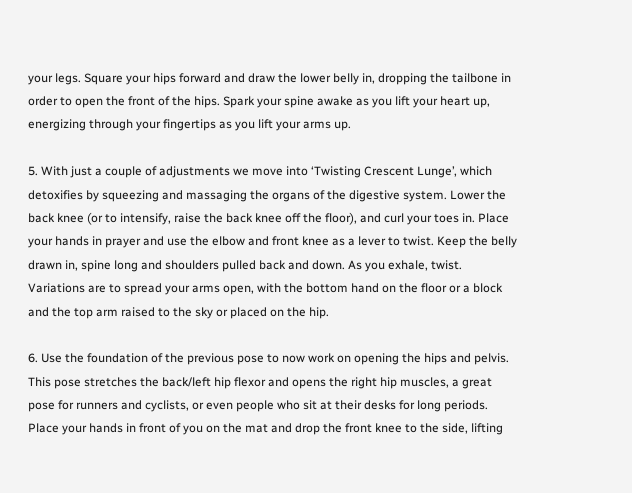your legs. Square your hips forward and draw the lower belly in, dropping the tailbone in order to open the front of the hips. Spark your spine awake as you lift your heart up, energizing through your fingertips as you lift your arms up.

5. With just a couple of adjustments we move into ‘Twisting Crescent Lunge’, which detoxifies by squeezing and massaging the organs of the digestive system. Lower the back knee (or to intensify, raise the back knee off the floor), and curl your toes in. Place your hands in prayer and use the elbow and front knee as a lever to twist. Keep the belly drawn in, spine long and shoulders pulled back and down. As you exhale, twist. Variations are to spread your arms open, with the bottom hand on the floor or a block and the top arm raised to the sky or placed on the hip.

6. Use the foundation of the previous pose to now work on opening the hips and pelvis. This pose stretches the back/left hip flexor and opens the right hip muscles, a great pose for runners and cyclists, or even people who sit at their desks for long periods. Place your hands in front of you on the mat and drop the front knee to the side, lifting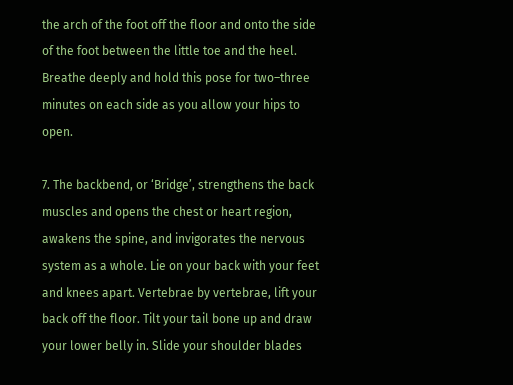the arch of the foot off the floor and onto the side of the foot between the little toe and the heel. Breathe deeply and hold this pose for two–three minutes on each side as you allow your hips to open.

7. The backbend, or ‘Bridge’, strengthens the back muscles and opens the chest or heart region, awakens the spine, and invigorates the nervous system as a whole. Lie on your back with your feet and knees apart. Vertebrae by vertebrae, lift your back off the floor. Tilt your tail bone up and draw your lower belly in. Slide your shoulder blades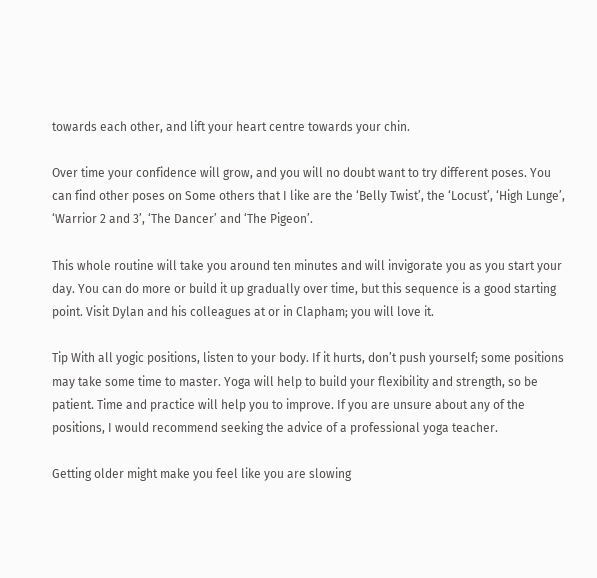towards each other, and lift your heart centre towards your chin.

Over time your confidence will grow, and you will no doubt want to try different poses. You can find other poses on Some others that I like are the ‘Belly Twist’, the ‘Locust’, ‘High Lunge’, ‘Warrior 2 and 3’, ‘The Dancer’ and ‘The Pigeon’.

This whole routine will take you around ten minutes and will invigorate you as you start your day. You can do more or build it up gradually over time, but this sequence is a good starting point. Visit Dylan and his colleagues at or in Clapham; you will love it.

Tip With all yogic positions, listen to your body. If it hurts, don’t push yourself; some positions may take some time to master. Yoga will help to build your flexibility and strength, so be patient. Time and practice will help you to improve. If you are unsure about any of the positions, I would recommend seeking the advice of a professional yoga teacher.

Getting older might make you feel like you are slowing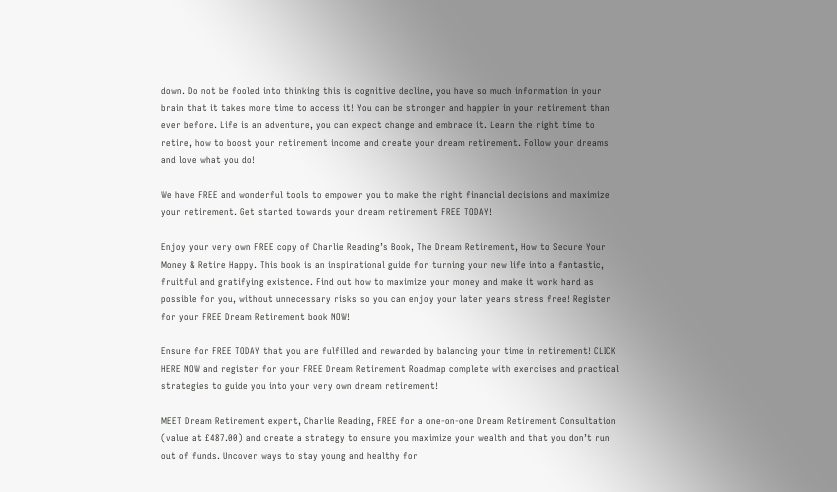down. Do not be fooled into thinking this is cognitive decline, you have so much information in your brain that it takes more time to access it! You can be stronger and happier in your retirement than ever before. Life is an adventure, you can expect change and embrace it. Learn the right time to retire, how to boost your retirement income and create your dream retirement. Follow your dreams and love what you do!

We have FREE and wonderful tools to empower you to make the right financial decisions and maximize your retirement. Get started towards your dream retirement FREE TODAY!

Enjoy your very own FREE copy of Charlie Reading’s Book, The Dream Retirement, How to Secure Your Money & Retire Happy. This book is an inspirational guide for turning your new life into a fantastic, fruitful and gratifying existence. Find out how to maximize your money and make it work hard as possible for you, without unnecessary risks so you can enjoy your later years stress free! Register for your FREE Dream Retirement book NOW!

Ensure for FREE TODAY that you are fulfilled and rewarded by balancing your time in retirement! CLICK HERE NOW and register for your FREE Dream Retirement Roadmap complete with exercises and practical strategies to guide you into your very own dream retirement!

MEET Dream Retirement expert, Charlie Reading, FREE for a one-on-one Dream Retirement Consultation (value at £487.00) and create a strategy to ensure you maximize your wealth and that you don’t run out of funds. Uncover ways to stay young and healthy for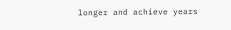longer and achieve years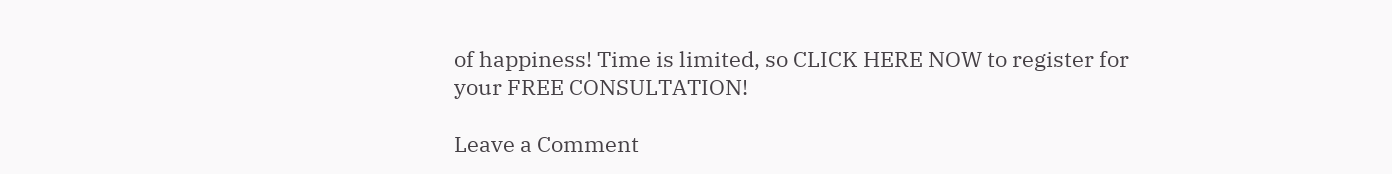of happiness! Time is limited, so CLICK HERE NOW to register for your FREE CONSULTATION!

Leave a Comment